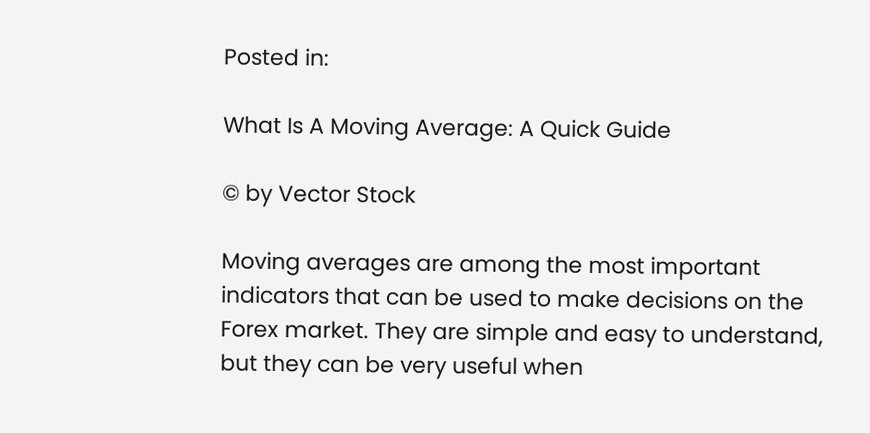Posted in:

What Is A Moving Average: A Quick Guide

© by Vector Stock

Moving averages are among the most important indicators that can be used to make decisions on the Forex market. They are simple and easy to understand, but they can be very useful when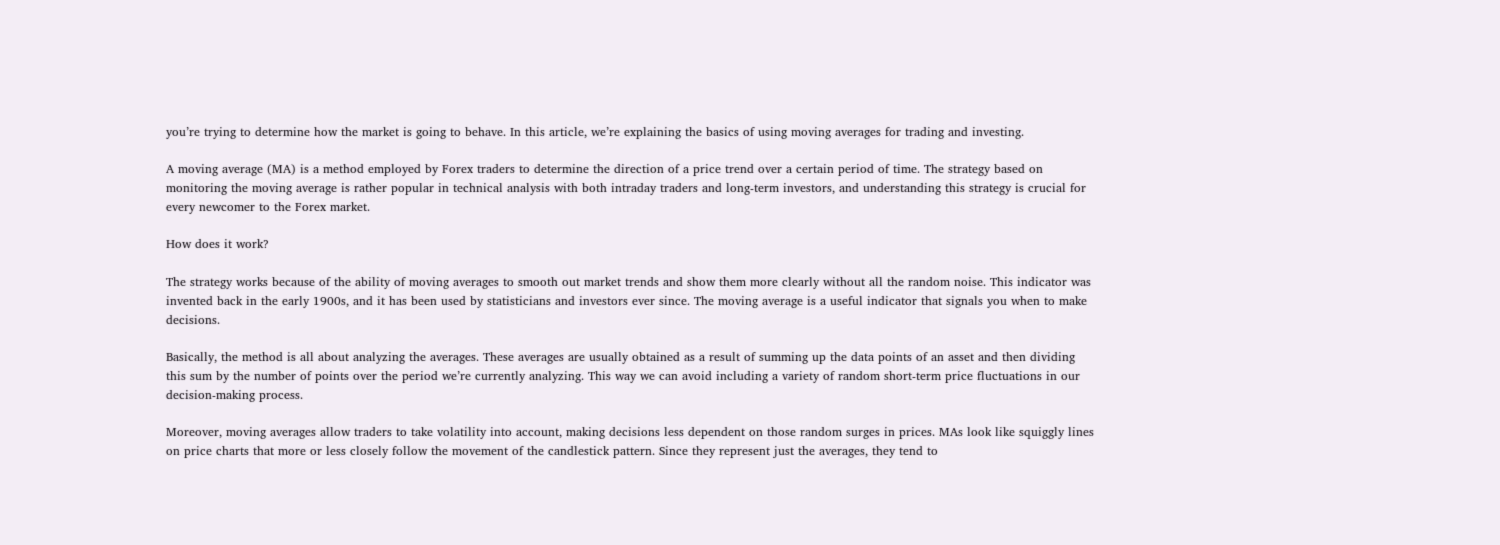you’re trying to determine how the market is going to behave. In this article, we’re explaining the basics of using moving averages for trading and investing.

A moving average (MA) is a method employed by Forex traders to determine the direction of a price trend over a certain period of time. The strategy based on monitoring the moving average is rather popular in technical analysis with both intraday traders and long-term investors, and understanding this strategy is crucial for every newcomer to the Forex market.

How does it work?

The strategy works because of the ability of moving averages to smooth out market trends and show them more clearly without all the random noise. This indicator was invented back in the early 1900s, and it has been used by statisticians and investors ever since. The moving average is a useful indicator that signals you when to make decisions.

Basically, the method is all about analyzing the averages. These averages are usually obtained as a result of summing up the data points of an asset and then dividing this sum by the number of points over the period we’re currently analyzing. This way we can avoid including a variety of random short-term price fluctuations in our decision-making process.

Moreover, moving averages allow traders to take volatility into account, making decisions less dependent on those random surges in prices. MAs look like squiggly lines on price charts that more or less closely follow the movement of the candlestick pattern. Since they represent just the averages, they tend to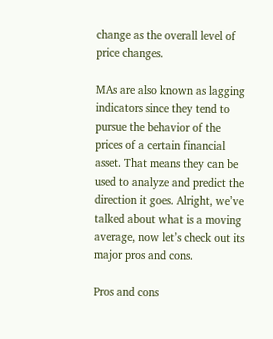change as the overall level of price changes.

MAs are also known as lagging indicators since they tend to pursue the behavior of the prices of a certain financial asset. That means they can be used to analyze and predict the direction it goes. Alright, we’ve talked about what is a moving average, now let’s check out its major pros and cons.

Pros and cons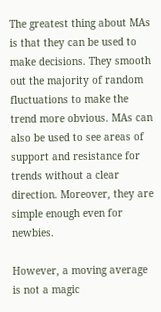The greatest thing about MAs is that they can be used to make decisions. They smooth out the majority of random fluctuations to make the trend more obvious. MAs can also be used to see areas of support and resistance for trends without a clear direction. Moreover, they are simple enough even for newbies.

However, a moving average is not a magic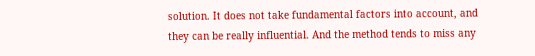solution. It does not take fundamental factors into account, and they can be really influential. And the method tends to miss any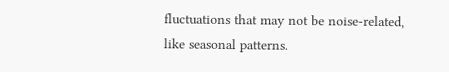fluctuations that may not be noise-related, like seasonal patterns.